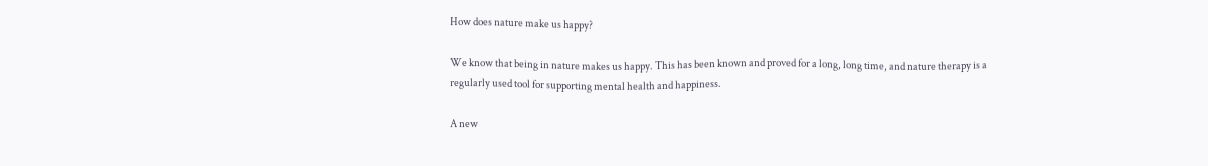How does nature make us happy?

We know that being in nature makes us happy. This has been known and proved for a long, long time, and nature therapy is a regularly used tool for supporting mental health and happiness.

A new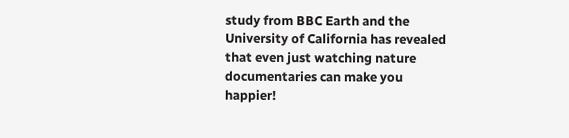study from BBC Earth and the University of California has revealed that even just watching nature documentaries can make you happier!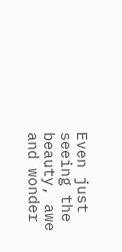Even just seeing the beauty, awe and wonder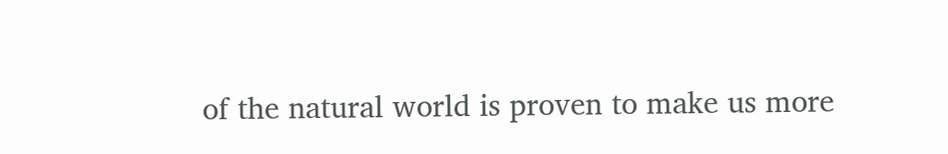of the natural world is proven to make us more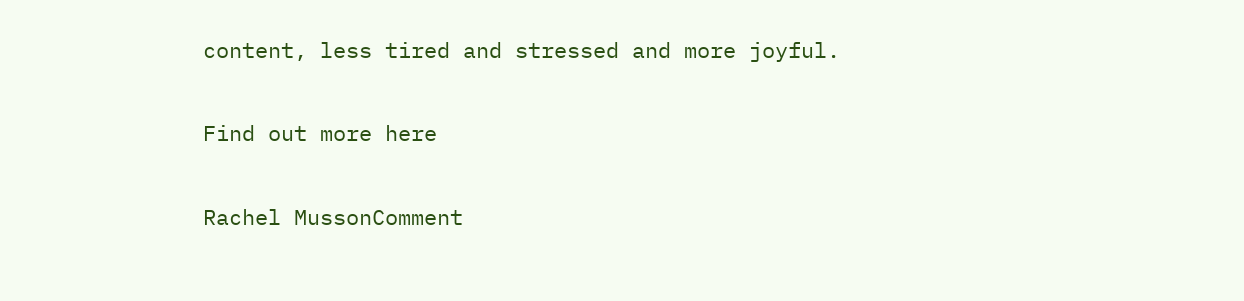content, less tired and stressed and more joyful.

Find out more here

Rachel MussonComment